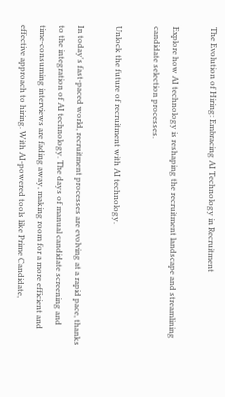The Evolution of Hiring: Embracing AI Technology in Recruitment

Explore how AI technology is reshaping the recruitment landscape and streamlining candidate selection processes.

Unlock the future of recruitment with AI technology.

In today's fast-paced world, recruitment processes are evolving at a rapid pace, thanks to the integration of AI technology. The days of manual candidate screening and time-consuming interviews are fading away, making room for a more efficient and effective approach to hiring. With AI-powered tools like Prime Candidate,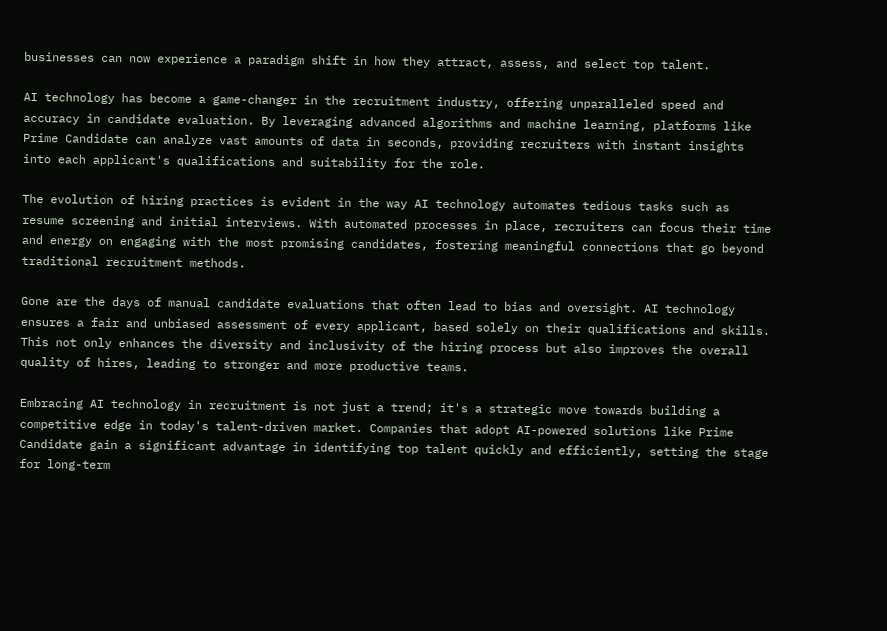businesses can now experience a paradigm shift in how they attract, assess, and select top talent.

AI technology has become a game-changer in the recruitment industry, offering unparalleled speed and accuracy in candidate evaluation. By leveraging advanced algorithms and machine learning, platforms like Prime Candidate can analyze vast amounts of data in seconds, providing recruiters with instant insights into each applicant's qualifications and suitability for the role.

The evolution of hiring practices is evident in the way AI technology automates tedious tasks such as resume screening and initial interviews. With automated processes in place, recruiters can focus their time and energy on engaging with the most promising candidates, fostering meaningful connections that go beyond traditional recruitment methods.

Gone are the days of manual candidate evaluations that often lead to bias and oversight. AI technology ensures a fair and unbiased assessment of every applicant, based solely on their qualifications and skills. This not only enhances the diversity and inclusivity of the hiring process but also improves the overall quality of hires, leading to stronger and more productive teams.

Embracing AI technology in recruitment is not just a trend; it's a strategic move towards building a competitive edge in today's talent-driven market. Companies that adopt AI-powered solutions like Prime Candidate gain a significant advantage in identifying top talent quickly and efficiently, setting the stage for long-term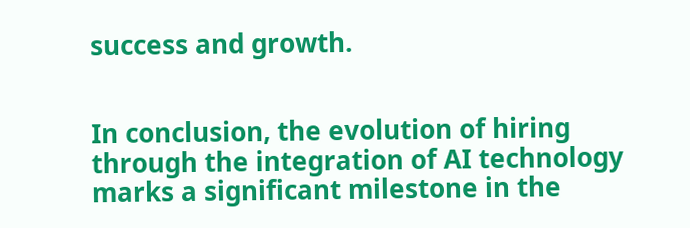success and growth.


In conclusion, the evolution of hiring through the integration of AI technology marks a significant milestone in the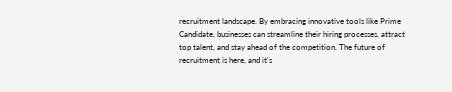recruitment landscape. By embracing innovative tools like Prime Candidate, businesses can streamline their hiring processes, attract top talent, and stay ahead of the competition. The future of recruitment is here, and it's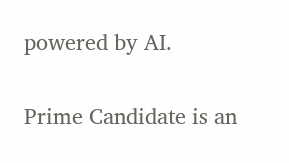powered by AI.

Prime Candidate is an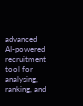advanced AI-powered recruitment tool for analysing, ranking, and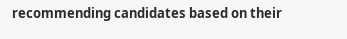recommending candidates based on their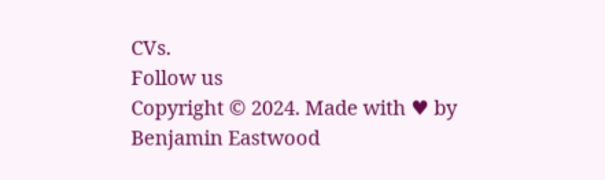CVs.
Follow us
Copyright © 2024. Made with ♥ by Benjamin Eastwood